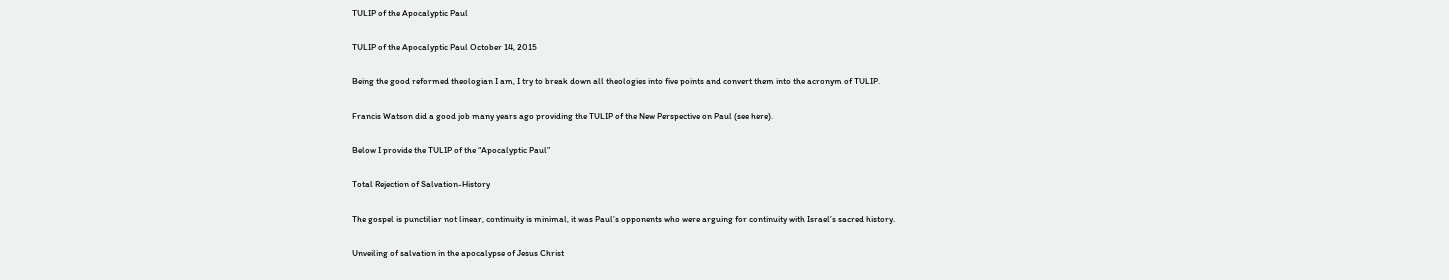TULIP of the Apocalyptic Paul

TULIP of the Apocalyptic Paul October 14, 2015

Being the good reformed theologian I am, I try to break down all theologies into five points and convert them into the acronym of TULIP.

Francis Watson did a good job many years ago providing the TULIP of the New Perspective on Paul (see here).

Below I provide the TULIP of the “Apocalyptic Paul”

Total Rejection of Salvation-History

The gospel is punctiliar not linear, continuity is minimal, it was Paul’s opponents who were arguing for continuity with Israel’s sacred history.

Unveiling of salvation in the apocalypse of Jesus Christ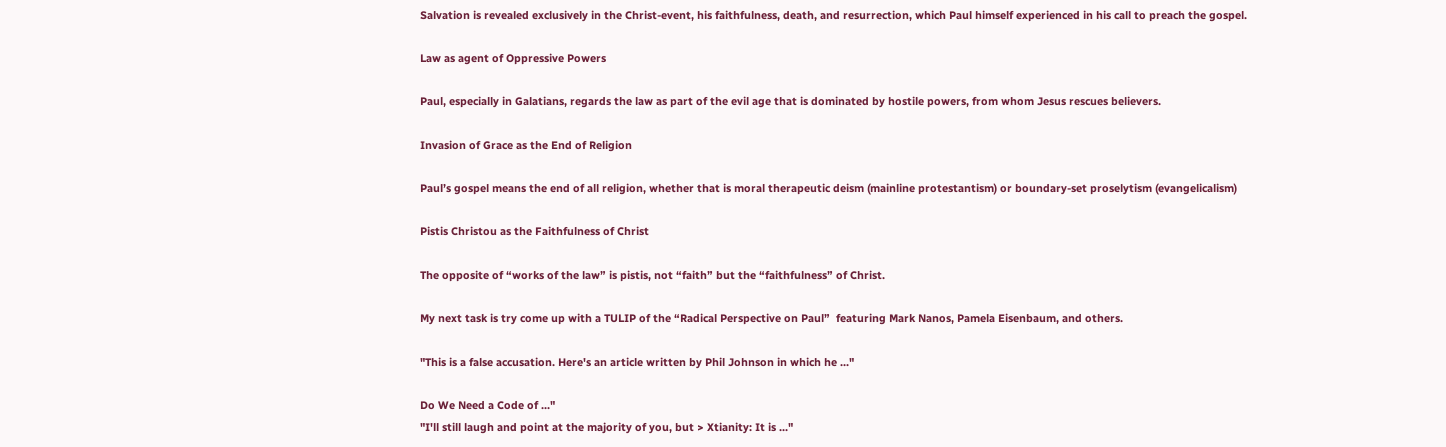Salvation is revealed exclusively in the Christ-event, his faithfulness, death, and resurrection, which Paul himself experienced in his call to preach the gospel.

Law as agent of Oppressive Powers

Paul, especially in Galatians, regards the law as part of the evil age that is dominated by hostile powers, from whom Jesus rescues believers.

Invasion of Grace as the End of Religion

Paul’s gospel means the end of all religion, whether that is moral therapeutic deism (mainline protestantism) or boundary-set proselytism (evangelicalism)

Pistis Christou as the Faithfulness of Christ

The opposite of “works of the law” is pistis, not “faith” but the “faithfulness” of Christ.

My next task is try come up with a TULIP of the “Radical Perspective on Paul”  featuring Mark Nanos, Pamela Eisenbaum, and others.

"This is a false accusation. Here's an article written by Phil Johnson in which he ..."

Do We Need a Code of ..."
"I'll still laugh and point at the majority of you, but > Xtianity: It is ..."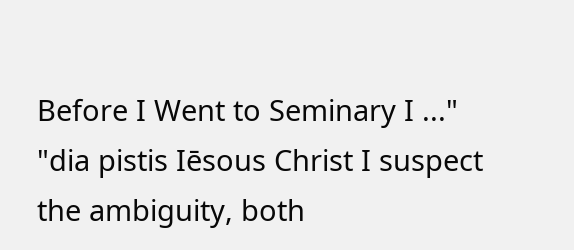Before I Went to Seminary I ..."
"dia pistis Iēsous Christ I suspect the ambiguity, both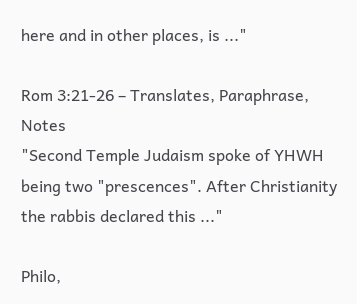here and in other places, is ..."

Rom 3:21-26 – Translates, Paraphrase, Notes
"Second Temple Judaism spoke of YHWH being two "prescences". After Christianity the rabbis declared this ..."

Philo,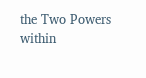the Two Powers within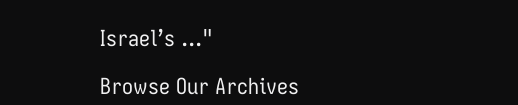Israel’s ..."

Browse Our Archives